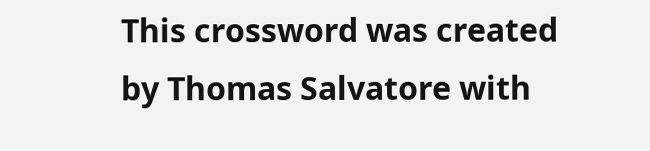This crossword was created by Thomas Salvatore with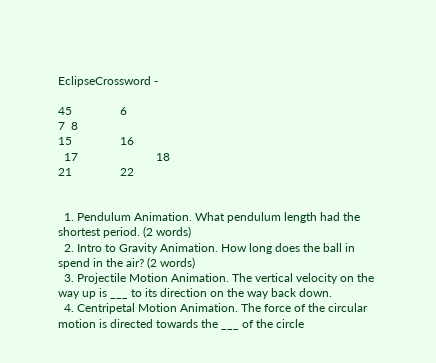EclipseCrossword -

45                6
7  8
15                16
  17                          18
21                22


  1. Pendulum Animation. What pendulum length had the shortest period. (2 words)
  2. Intro to Gravity Animation. How long does the ball in spend in the air? (2 words)
  3. Projectile Motion Animation. The vertical velocity on the way up is ___ to its direction on the way back down.
  4. Centripetal Motion Animation. The force of the circular motion is directed towards the ___ of the circle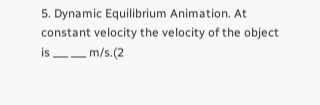5. Dynamic Equilibrium Animation. At constant velocity the velocity of the object is ___ ___ m/s.(2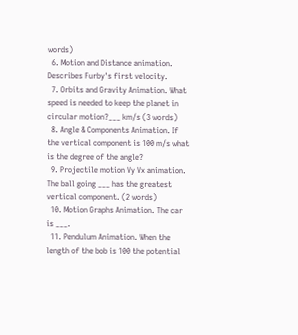words)
  6. Motion and Distance animation. Describes Furby's first velocity.
  7. Orbits and Gravity Animation. What speed is needed to keep the planet in circular motion?___ km/s (3 words)
  8. Angle & Components Animation. If the vertical component is 100 m/s what is the degree of the angle?
  9. Projectile motion Vy Vx animation. The ball going ___ has the greatest vertical component. (2 words)
  10. Motion Graphs Animation. The car is ___.
  11. Pendulum Animation. When the length of the bob is 100 the potential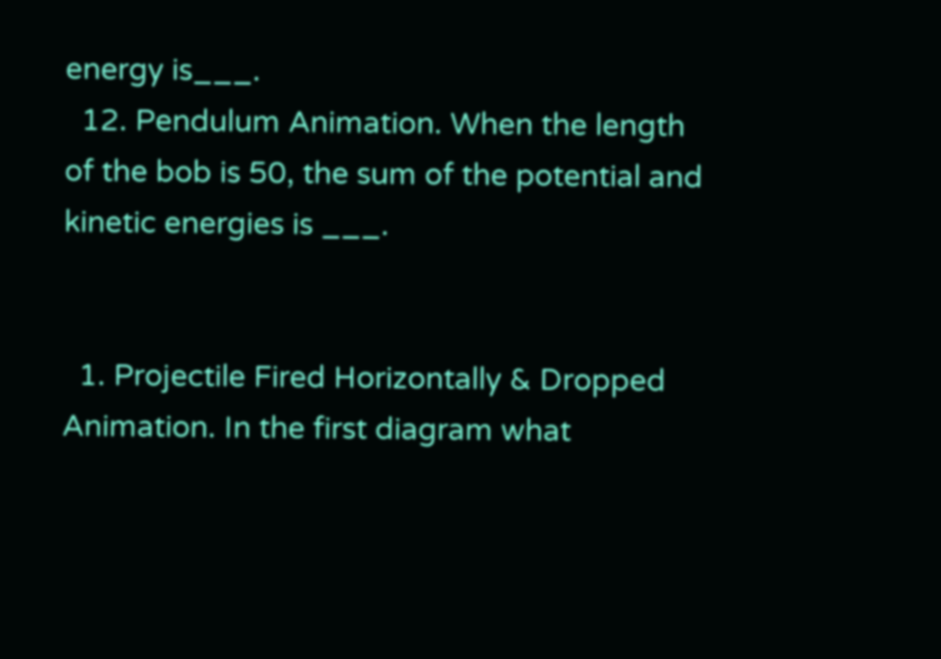energy is___.
  12. Pendulum Animation. When the length of the bob is 50, the sum of the potential and kinetic energies is ___.


  1. Projectile Fired Horizontally & Dropped Animation. In the first diagram what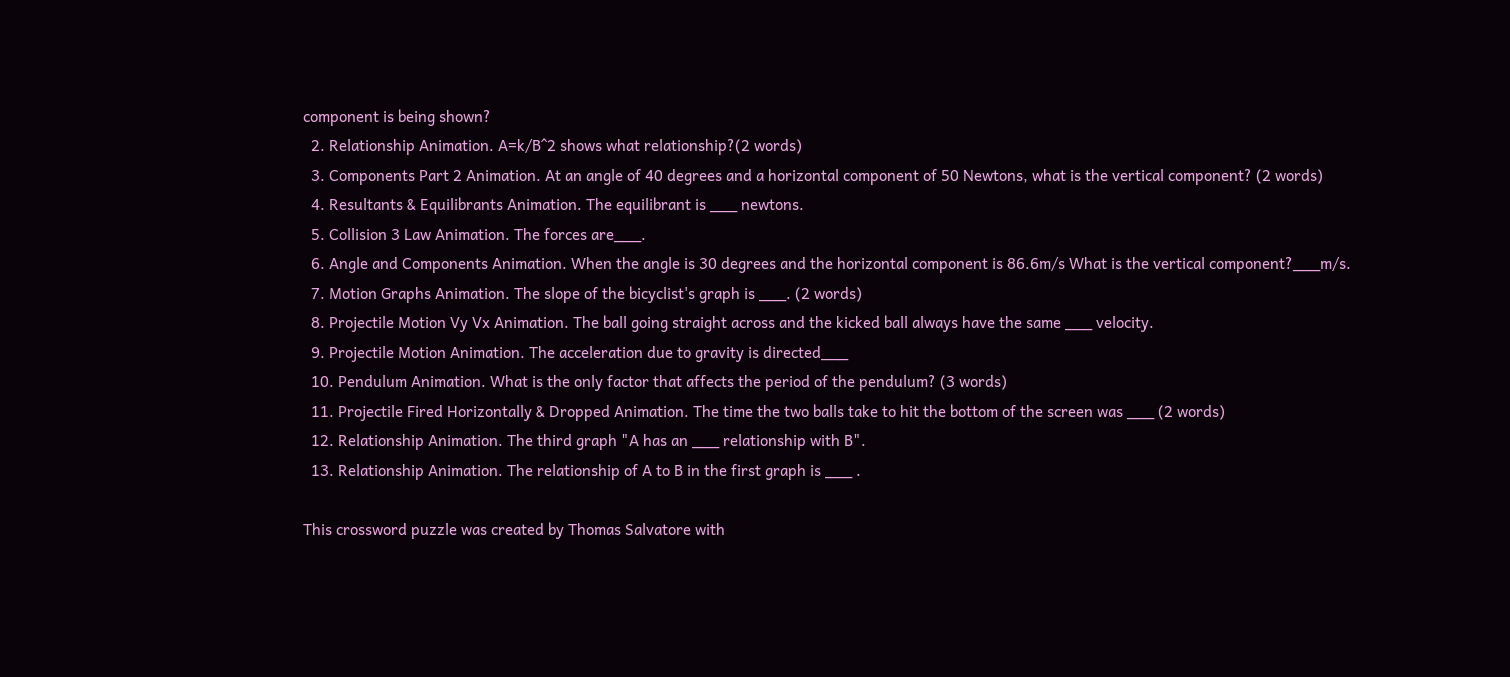component is being shown?
  2. Relationship Animation. A=k/B^2 shows what relationship?(2 words)
  3. Components Part 2 Animation. At an angle of 40 degrees and a horizontal component of 50 Newtons, what is the vertical component? (2 words)
  4. Resultants & Equilibrants Animation. The equilibrant is ___ newtons.
  5. Collision 3 Law Animation. The forces are___.
  6. Angle and Components Animation. When the angle is 30 degrees and the horizontal component is 86.6m/s What is the vertical component?___m/s.
  7. Motion Graphs Animation. The slope of the bicyclist's graph is ___. (2 words)
  8. Projectile Motion Vy Vx Animation. The ball going straight across and the kicked ball always have the same ___ velocity.
  9. Projectile Motion Animation. The acceleration due to gravity is directed___
  10. Pendulum Animation. What is the only factor that affects the period of the pendulum? (3 words)
  11. Projectile Fired Horizontally & Dropped Animation. The time the two balls take to hit the bottom of the screen was ___ (2 words)
  12. Relationship Animation. The third graph "A has an ___ relationship with B".
  13. Relationship Animation. The relationship of A to B in the first graph is ___ .

This crossword puzzle was created by Thomas Salvatore with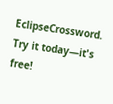EclipseCrossword. Try it today—it's free!